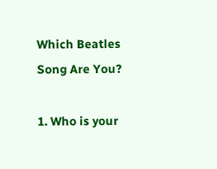Which Beatles Song Are You?

1. Who is your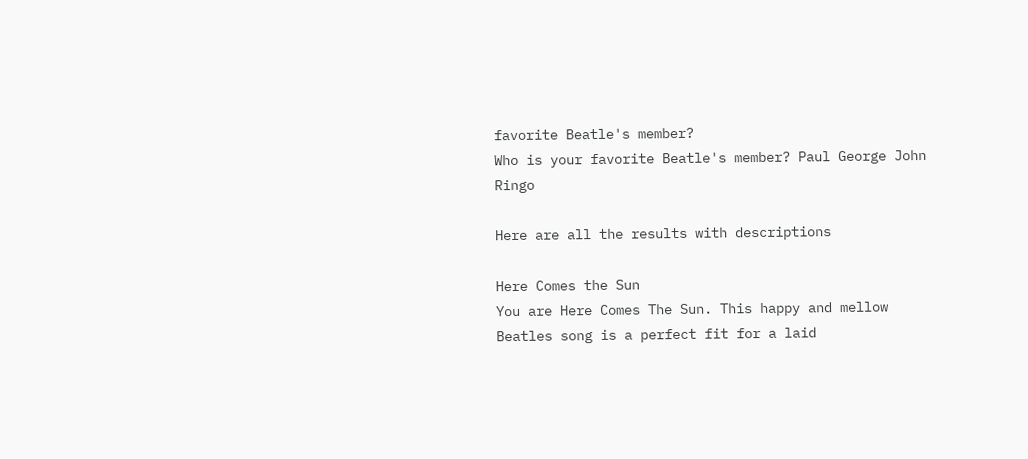favorite Beatle's member?
Who is your favorite Beatle's member? Paul George John Ringo

Here are all the results with descriptions

Here Comes the Sun
You are Here Comes The Sun. This happy and mellow Beatles song is a perfect fit for a laid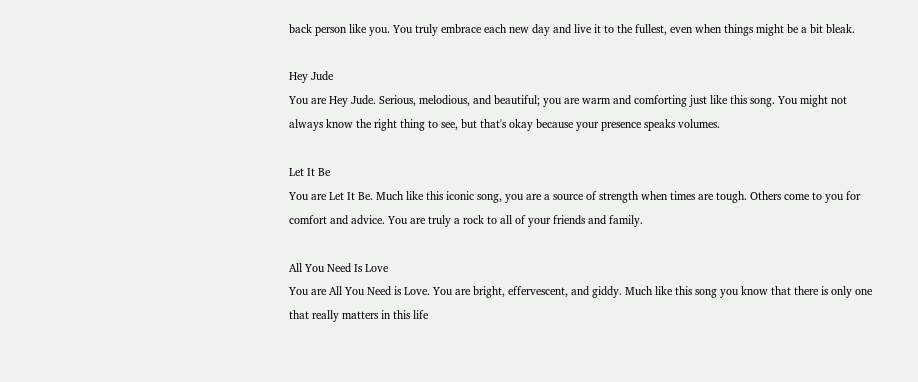back person like you. You truly embrace each new day and live it to the fullest, even when things might be a bit bleak.

Hey Jude
You are Hey Jude. Serious, melodious, and beautiful; you are warm and comforting just like this song. You might not always know the right thing to see, but that's okay because your presence speaks volumes.

Let It Be
You are Let It Be. Much like this iconic song, you are a source of strength when times are tough. Others come to you for comfort and advice. You are truly a rock to all of your friends and family.

All You Need Is Love
You are All You Need is Love. You are bright, effervescent, and giddy. Much like this song you know that there is only one that really matters in this life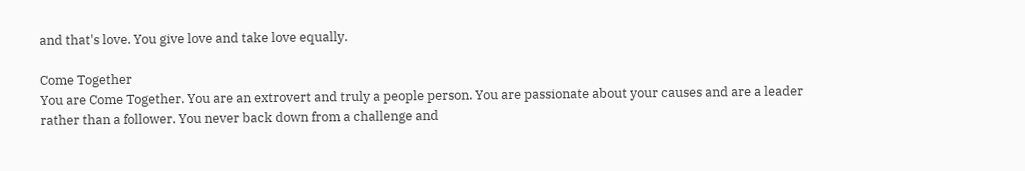and that's love. You give love and take love equally.

Come Together
You are Come Together. You are an extrovert and truly a people person. You are passionate about your causes and are a leader rather than a follower. You never back down from a challenge and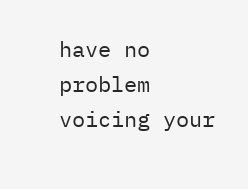have no problem voicing your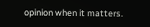opinion when it matters.